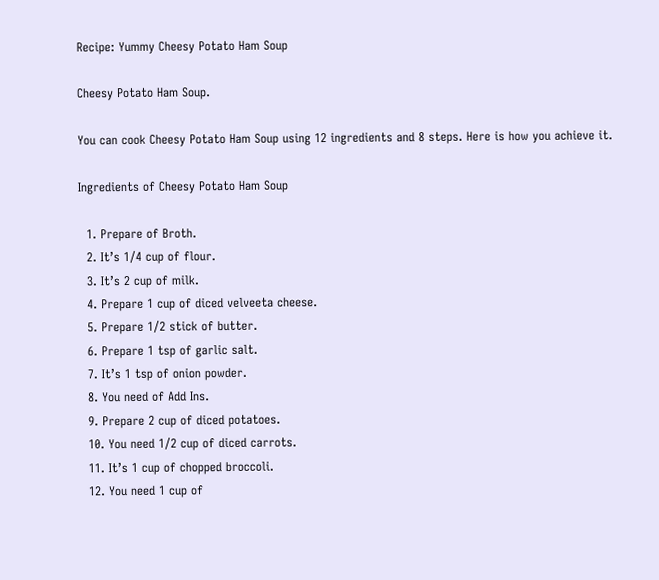Recipe: Yummy Cheesy Potato Ham Soup

Cheesy Potato Ham Soup.

You can cook Cheesy Potato Ham Soup using 12 ingredients and 8 steps. Here is how you achieve it.

Ingredients of Cheesy Potato Ham Soup

  1. Prepare of Broth.
  2. It’s 1/4 cup of flour.
  3. It’s 2 cup of milk.
  4. Prepare 1 cup of diced velveeta cheese.
  5. Prepare 1/2 stick of butter.
  6. Prepare 1 tsp of garlic salt.
  7. It’s 1 tsp of onion powder.
  8. You need of Add Ins.
  9. Prepare 2 cup of diced potatoes.
  10. You need 1/2 cup of diced carrots.
  11. It’s 1 cup of chopped broccoli.
  12. You need 1 cup of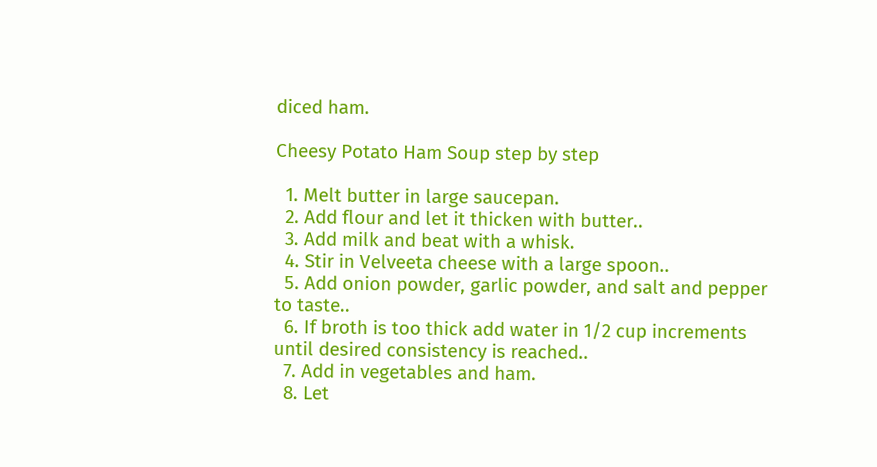diced ham.

Cheesy Potato Ham Soup step by step

  1. Melt butter in large saucepan.
  2. Add flour and let it thicken with butter..
  3. Add milk and beat with a whisk.
  4. Stir in Velveeta cheese with a large spoon..
  5. Add onion powder, garlic powder, and salt and pepper to taste..
  6. If broth is too thick add water in 1/2 cup increments until desired consistency is reached..
  7. Add in vegetables and ham.
  8. Let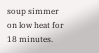soup simmer on low heat for 18 minutes.